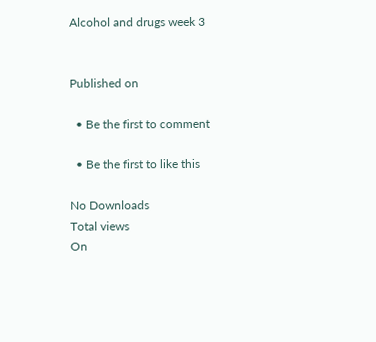Alcohol and drugs week 3


Published on

  • Be the first to comment

  • Be the first to like this

No Downloads
Total views
On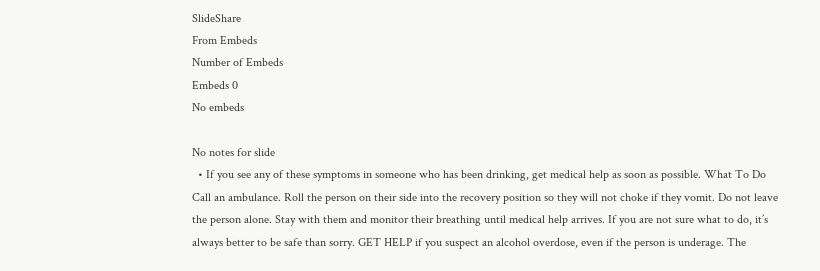SlideShare
From Embeds
Number of Embeds
Embeds 0
No embeds

No notes for slide
  • If you see any of these symptoms in someone who has been drinking, get medical help as soon as possible. What To Do Call an ambulance. Roll the person on their side into the recovery position so they will not choke if they vomit. Do not leave the person alone. Stay with them and monitor their breathing until medical help arrives. If you are not sure what to do, it’s always better to be safe than sorry. GET HELP if you suspect an alcohol overdose, even if the person is underage. The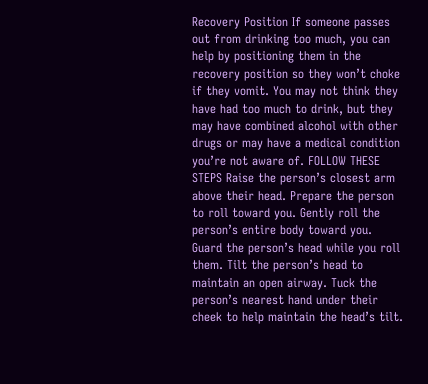Recovery Position If someone passes out from drinking too much, you can help by positioning them in the recovery position so they won’t choke if they vomit. You may not think they have had too much to drink, but they may have combined alcohol with other drugs or may have a medical condition you’re not aware of. FOLLOW THESE STEPS Raise the person’s closest arm above their head. Prepare the person to roll toward you. Gently roll the person’s entire body toward you. Guard the person’s head while you roll them. Tilt the person’s head to maintain an open airway. Tuck the person’s nearest hand under their cheek to help maintain the head’s tilt.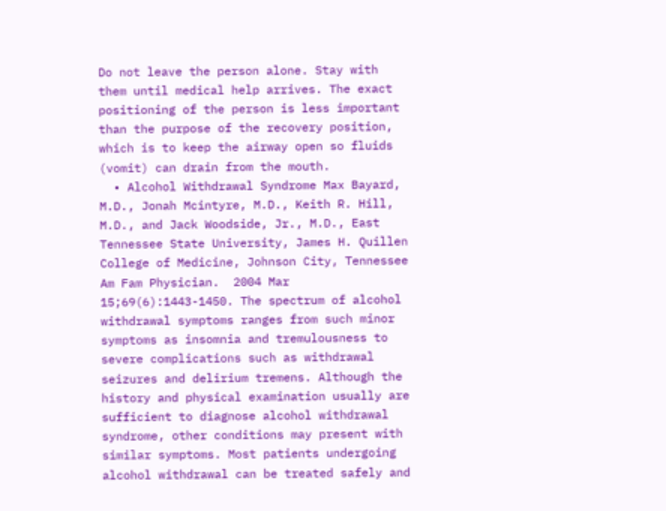Do not leave the person alone. Stay with them until medical help arrives. The exact positioning of the person is less important than the purpose of the recovery position, which is to keep the airway open so fluids (vomit) can drain from the mouth.
  • Alcohol Withdrawal Syndrome Max Bayard, M.D., Jonah Mcintyre, M.D., Keith R. Hill, M.D., and Jack Woodside, Jr., M.D., East Tennessee State University, James H. Quillen College of Medicine, Johnson City, Tennessee Am Fam Physician.  2004 Mar 15;69(6):1443-1450. The spectrum of alcohol withdrawal symptoms ranges from such minor symptoms as insomnia and tremulousness to severe complications such as withdrawal seizures and delirium tremens. Although the history and physical examination usually are sufficient to diagnose alcohol withdrawal syndrome, other conditions may present with similar symptoms. Most patients undergoing alcohol withdrawal can be treated safely and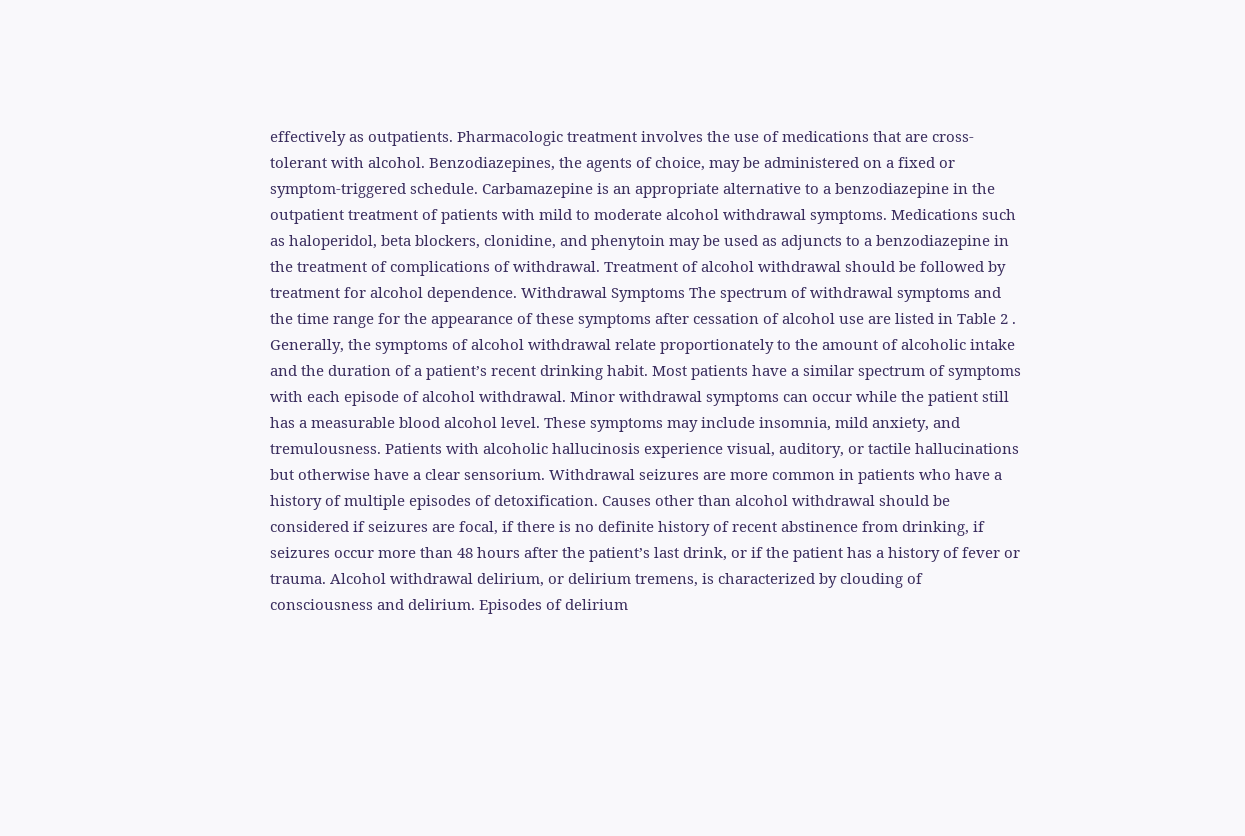effectively as outpatients. Pharmacologic treatment involves the use of medications that are cross-tolerant with alcohol. Benzodiazepines, the agents of choice, may be administered on a fixed or symptom-triggered schedule. Carbamazepine is an appropriate alternative to a benzodiazepine in the outpatient treatment of patients with mild to moderate alcohol withdrawal symptoms. Medications such as haloperidol, beta blockers, clonidine, and phenytoin may be used as adjuncts to a benzodiazepine in the treatment of complications of withdrawal. Treatment of alcohol withdrawal should be followed by treatment for alcohol dependence. Withdrawal Symptoms The spectrum of withdrawal symptoms and the time range for the appearance of these symptoms after cessation of alcohol use are listed in Table 2 . Generally, the symptoms of alcohol withdrawal relate proportionately to the amount of alcoholic intake and the duration of a patient’s recent drinking habit. Most patients have a similar spectrum of symptoms with each episode of alcohol withdrawal. Minor withdrawal symptoms can occur while the patient still has a measurable blood alcohol level. These symptoms may include insomnia, mild anxiety, and tremulousness. Patients with alcoholic hallucinosis experience visual, auditory, or tactile hallucinations but otherwise have a clear sensorium. Withdrawal seizures are more common in patients who have a history of multiple episodes of detoxification. Causes other than alcohol withdrawal should be considered if seizures are focal, if there is no definite history of recent abstinence from drinking, if seizures occur more than 48 hours after the patient’s last drink, or if the patient has a history of fever or trauma. Alcohol withdrawal delirium, or delirium tremens, is characterized by clouding of consciousness and delirium. Episodes of delirium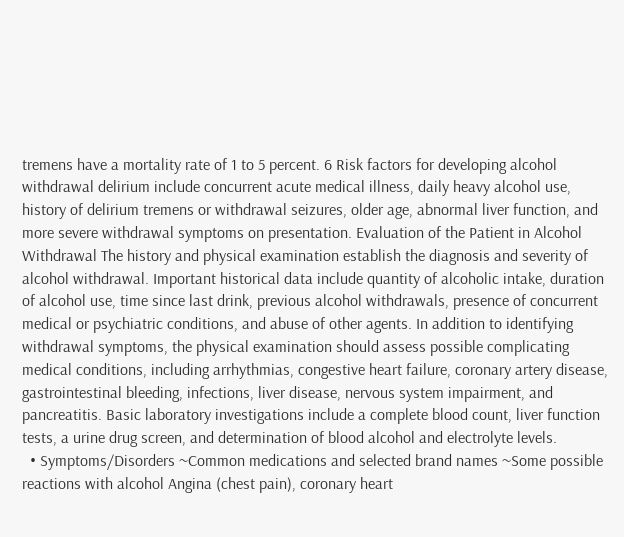tremens have a mortality rate of 1 to 5 percent. 6 Risk factors for developing alcohol withdrawal delirium include concurrent acute medical illness, daily heavy alcohol use, history of delirium tremens or withdrawal seizures, older age, abnormal liver function, and more severe withdrawal symptoms on presentation. Evaluation of the Patient in Alcohol Withdrawal The history and physical examination establish the diagnosis and severity of alcohol withdrawal. Important historical data include quantity of alcoholic intake, duration of alcohol use, time since last drink, previous alcohol withdrawals, presence of concurrent medical or psychiatric conditions, and abuse of other agents. In addition to identifying withdrawal symptoms, the physical examination should assess possible complicating medical conditions, including arrhythmias, congestive heart failure, coronary artery disease, gastrointestinal bleeding, infections, liver disease, nervous system impairment, and pancreatitis. Basic laboratory investigations include a complete blood count, liver function tests, a urine drug screen, and determination of blood alcohol and electrolyte levels.
  • Symptoms/Disorders ~Common medications and selected brand names ~Some possible reactions with alcohol Angina (chest pain), coronary heart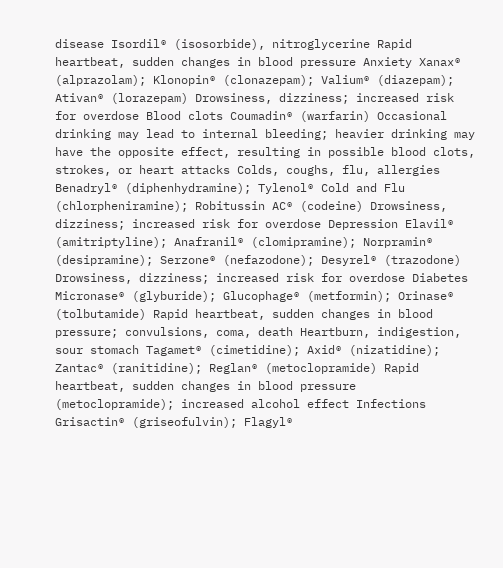disease Isordil® (isosorbide), nitroglycerine Rapid heartbeat, sudden changes in blood pressure Anxiety Xanax® (alprazolam); Klonopin® (clonazepam); Valium® (diazepam); Ativan® (lorazepam) Drowsiness, dizziness; increased risk for overdose Blood clots Coumadin® (warfarin) Occasional drinking may lead to internal bleeding; heavier drinking may have the opposite effect, resulting in possible blood clots, strokes, or heart attacks Colds, coughs, flu, allergies Benadryl® (diphenhydramine); Tylenol® Cold and Flu (chlorpheniramine); Robitussin AC® (codeine) Drowsiness, dizziness; increased risk for overdose Depression Elavil® (amitriptyline); Anafranil® (clomipramine); Norpramin® (desipramine); Serzone® (nefazodone); Desyrel® (trazodone) Drowsiness, dizziness; increased risk for overdose Diabetes Micronase® (glyburide); Glucophage® (metformin); Orinase® (tolbutamide) Rapid heartbeat, sudden changes in blood pressure; convulsions, coma, death Heartburn, indigestion, sour stomach Tagamet® (cimetidine); Axid® (nizatidine); Zantac® (ranitidine); Reglan® (metoclopramide) Rapid heartbeat, sudden changes in blood pressure (metoclopramide); increased alcohol effect Infections Grisactin® (griseofulvin); Flagyl®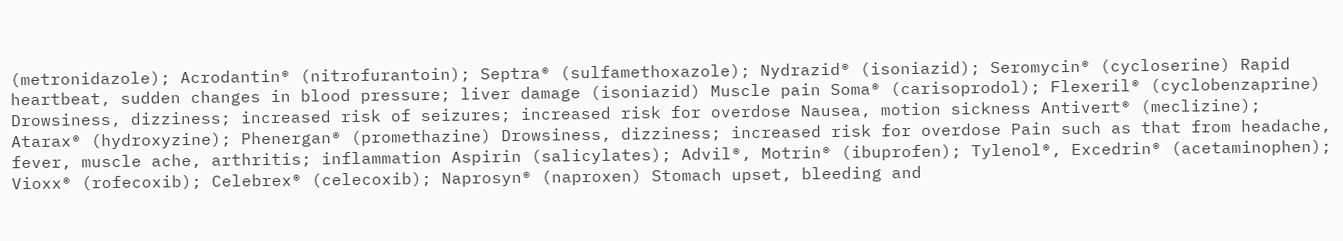(metronidazole); Acrodantin® (nitrofurantoin); Septra® (sulfamethoxazole); Nydrazid® (isoniazid); Seromycin® (cycloserine) Rapid heartbeat, sudden changes in blood pressure; liver damage (isoniazid) Muscle pain Soma® (carisoprodol); Flexeril® (cyclobenzaprine) Drowsiness, dizziness; increased risk of seizures; increased risk for overdose Nausea, motion sickness Antivert® (meclizine); Atarax® (hydroxyzine); Phenergan® (promethazine) Drowsiness, dizziness; increased risk for overdose Pain such as that from headache, fever, muscle ache, arthritis; inflammation Aspirin (salicylates); Advil®, Motrin® (ibuprofen); Tylenol®, Excedrin® (acetaminophen); Vioxx® (rofecoxib); Celebrex® (celecoxib); Naprosyn® (naproxen) Stomach upset, bleeding and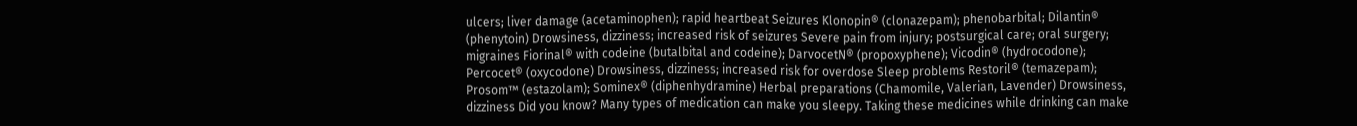ulcers; liver damage (acetaminophen); rapid heartbeat Seizures Klonopin® (clonazepam); phenobarbital; Dilantin® (phenytoin) Drowsiness, dizziness; increased risk of seizures Severe pain from injury; postsurgical care; oral surgery; migraines Fiorinal® with codeine (butalbital and codeine); DarvocetN® (propoxyphene); Vicodin® (hydrocodone); Percocet® (oxycodone) Drowsiness, dizziness; increased risk for overdose Sleep problems Restoril® (temazepam); Prosom™ (estazolam); Sominex® (diphenhydramine) Herbal preparations (Chamomile, Valerian, Lavender) Drowsiness, dizziness Did you know? Many types of medication can make you sleepy. Taking these medicines while drinking can make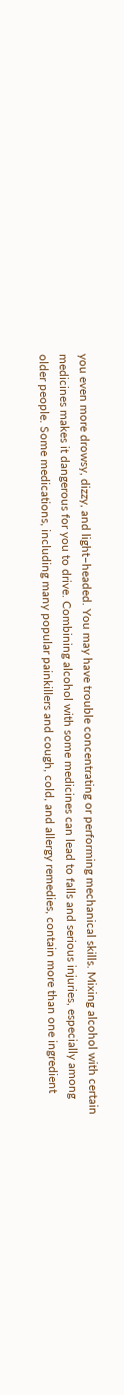you even more drowsy, dizzy, and light–headed. You may have trouble concentrating or performing mechanical skills. Mixing alcohol with certain medicines makes it dangerous for you to drive. Combining alcohol with some medicines can lead to falls and serious injuries, especially among older people. Some medications, including many popular painkillers and cough, cold, and allergy remedies, contain more than one ingredient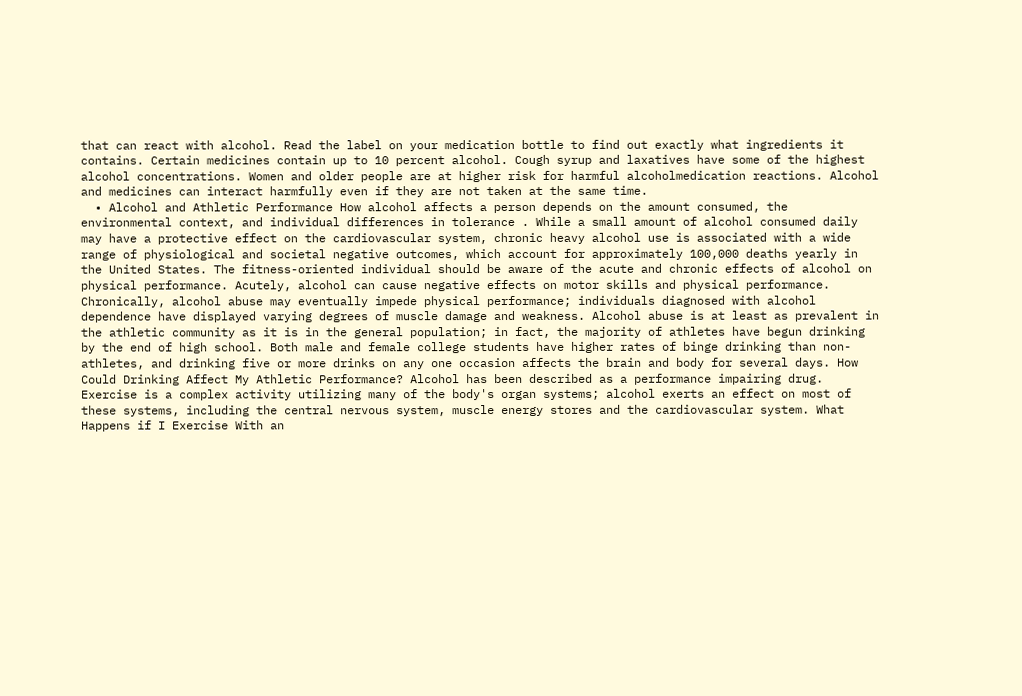that can react with alcohol. Read the label on your medication bottle to find out exactly what ingredients it contains. Certain medicines contain up to 10 percent alcohol. Cough syrup and laxatives have some of the highest alcohol concentrations. Women and older people are at higher risk for harmful alcoholmedication reactions. Alcohol and medicines can interact harmfully even if they are not taken at the same time.
  • Alcohol and Athletic Performance How alcohol affects a person depends on the amount consumed, the environmental context, and individual differences in tolerance . While a small amount of alcohol consumed daily may have a protective effect on the cardiovascular system, chronic heavy alcohol use is associated with a wide range of physiological and societal negative outcomes, which account for approximately 100,000 deaths yearly in the United States. The fitness-oriented individual should be aware of the acute and chronic effects of alcohol on physical performance. Acutely, alcohol can cause negative effects on motor skills and physical performance. Chronically, alcohol abuse may eventually impede physical performance; individuals diagnosed with alcohol dependence have displayed varying degrees of muscle damage and weakness. Alcohol abuse is at least as prevalent in the athletic community as it is in the general population; in fact, the majority of athletes have begun drinking by the end of high school. Both male and female college students have higher rates of binge drinking than non-athletes, and drinking five or more drinks on any one occasion affects the brain and body for several days. How Could Drinking Affect My Athletic Performance? Alcohol has been described as a performance impairing drug. Exercise is a complex activity utilizing many of the body's organ systems; alcohol exerts an effect on most of these systems, including the central nervous system, muscle energy stores and the cardiovascular system. What Happens if I Exercise With an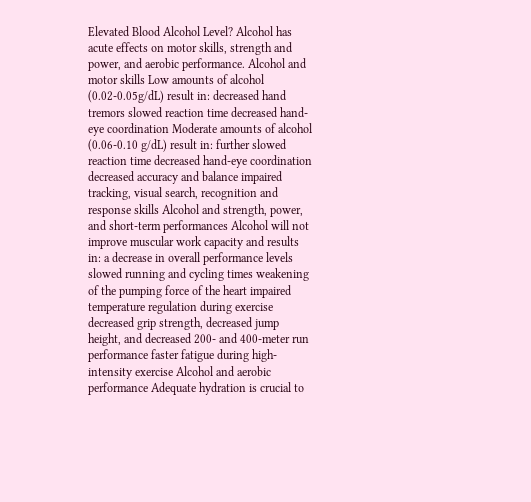Elevated Blood Alcohol Level? Alcohol has acute effects on motor skills, strength and power, and aerobic performance. Alcohol and motor skills Low amounts of alcohol (0.02-0.05g/dL) result in: decreased hand tremors slowed reaction time decreased hand-eye coordination Moderate amounts of alcohol (0.06-0.10 g/dL) result in: further slowed reaction time decreased hand-eye coordination decreased accuracy and balance impaired tracking, visual search, recognition and response skills Alcohol and strength, power, and short-term performances Alcohol will not improve muscular work capacity and results in: a decrease in overall performance levels slowed running and cycling times weakening of the pumping force of the heart impaired temperature regulation during exercise decreased grip strength, decreased jump height, and decreased 200- and 400-meter run performance faster fatigue during high-intensity exercise Alcohol and aerobic performance Adequate hydration is crucial to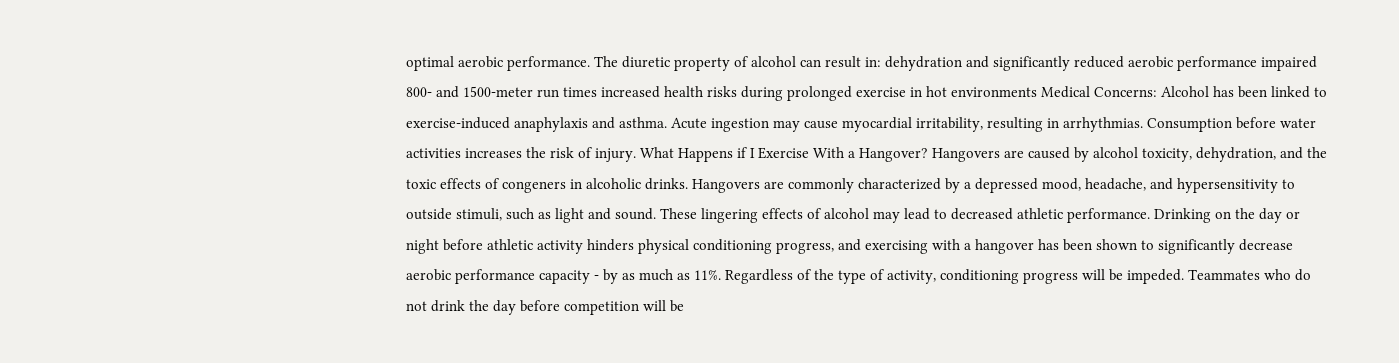optimal aerobic performance. The diuretic property of alcohol can result in: dehydration and significantly reduced aerobic performance impaired 800- and 1500-meter run times increased health risks during prolonged exercise in hot environments Medical Concerns: Alcohol has been linked to exercise-induced anaphylaxis and asthma. Acute ingestion may cause myocardial irritability, resulting in arrhythmias. Consumption before water activities increases the risk of injury. What Happens if I Exercise With a Hangover? Hangovers are caused by alcohol toxicity, dehydration, and the toxic effects of congeners in alcoholic drinks. Hangovers are commonly characterized by a depressed mood, headache, and hypersensitivity to outside stimuli, such as light and sound. These lingering effects of alcohol may lead to decreased athletic performance. Drinking on the day or night before athletic activity hinders physical conditioning progress, and exercising with a hangover has been shown to significantly decrease aerobic performance capacity - by as much as 11%. Regardless of the type of activity, conditioning progress will be impeded. Teammates who do not drink the day before competition will be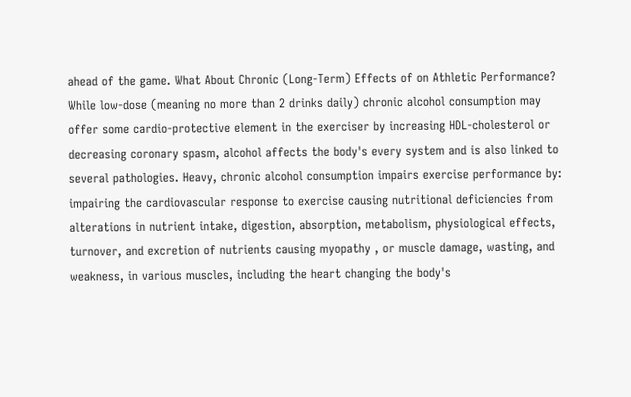ahead of the game. What About Chronic (Long-Term) Effects of on Athletic Performance? While low-dose (meaning no more than 2 drinks daily) chronic alcohol consumption may offer some cardio-protective element in the exerciser by increasing HDL-cholesterol or decreasing coronary spasm, alcohol affects the body's every system and is also linked to several pathologies. Heavy, chronic alcohol consumption impairs exercise performance by: impairing the cardiovascular response to exercise causing nutritional deficiencies from alterations in nutrient intake, digestion, absorption, metabolism, physiological effects, turnover, and excretion of nutrients causing myopathy , or muscle damage, wasting, and weakness, in various muscles, including the heart changing the body's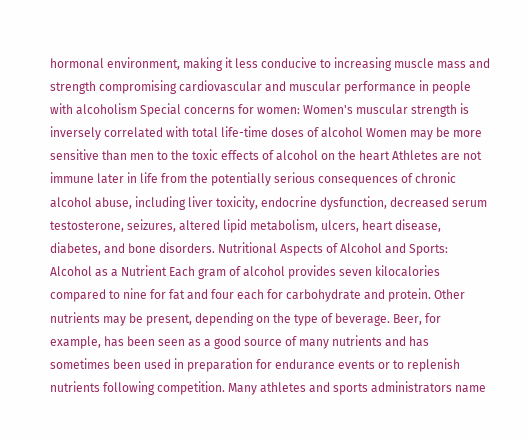hormonal environment, making it less conducive to increasing muscle mass and strength compromising cardiovascular and muscular performance in people with alcoholism Special concerns for women: Women's muscular strength is inversely correlated with total life-time doses of alcohol Women may be more sensitive than men to the toxic effects of alcohol on the heart Athletes are not immune later in life from the potentially serious consequences of chronic alcohol abuse, including liver toxicity, endocrine dysfunction, decreased serum testosterone, seizures, altered lipid metabolism, ulcers, heart disease, diabetes, and bone disorders. Nutritional Aspects of Alcohol and Sports: Alcohol as a Nutrient Each gram of alcohol provides seven kilocalories compared to nine for fat and four each for carbohydrate and protein. Other nutrients may be present, depending on the type of beverage. Beer, for example, has been seen as a good source of many nutrients and has sometimes been used in preparation for endurance events or to replenish nutrients following competition. Many athletes and sports administrators name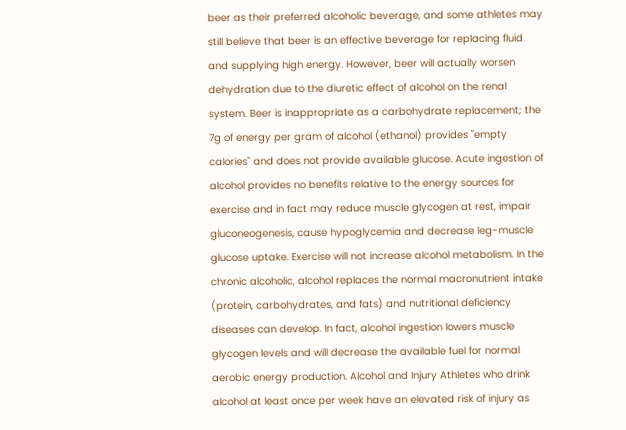beer as their preferred alcoholic beverage, and some athletes may still believe that beer is an effective beverage for replacing fluid and supplying high energy. However, beer will actually worsen dehydration due to the diuretic effect of alcohol on the renal system. Beer is inappropriate as a carbohydrate replacement; the 7g of energy per gram of alcohol (ethanol) provides "empty calories" and does not provide available glucose. Acute ingestion of alcohol provides no benefits relative to the energy sources for exercise and in fact may reduce muscle glycogen at rest, impair gluconeogenesis, cause hypoglycemia and decrease leg-muscle glucose uptake. Exercise will not increase alcohol metabolism. In the chronic alcoholic, alcohol replaces the normal macronutrient intake (protein, carbohydrates, and fats) and nutritional deficiency diseases can develop. In fact, alcohol ingestion lowers muscle glycogen levels and will decrease the available fuel for normal aerobic energy production. Alcohol and Injury Athletes who drink alcohol at least once per week have an elevated risk of injury as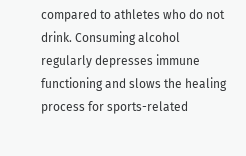compared to athletes who do not drink. Consuming alcohol regularly depresses immune functioning and slows the healing process for sports-related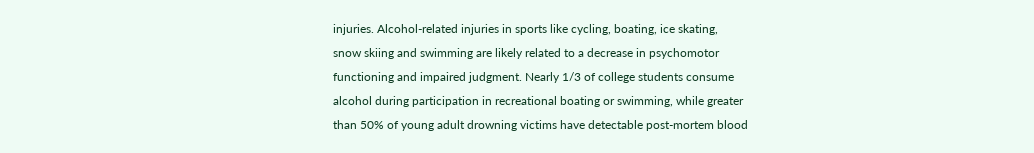injuries. Alcohol-related injuries in sports like cycling, boating, ice skating, snow skiing and swimming are likely related to a decrease in psychomotor functioning and impaired judgment. Nearly 1/3 of college students consume alcohol during participation in recreational boating or swimming, while greater than 50% of young adult drowning victims have detectable post-mortem blood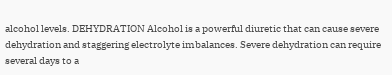alcohol levels. DEHYDRATION Alcohol is a powerful diuretic that can cause severe dehydration and staggering electrolyte imbalances. Severe dehydration can require several days to a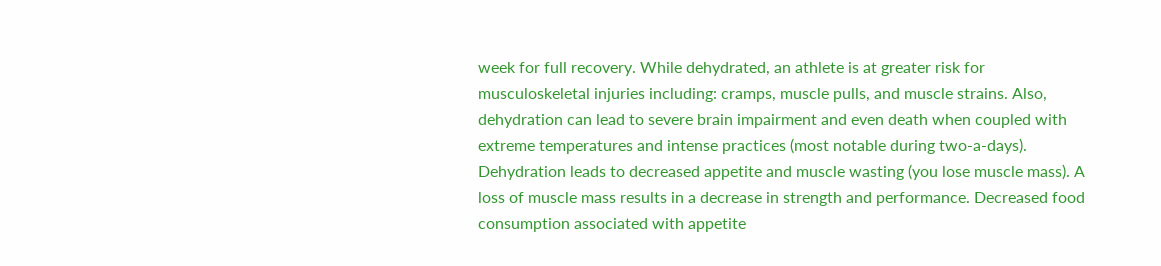week for full recovery. While dehydrated, an athlete is at greater risk for musculoskeletal injuries including: cramps, muscle pulls, and muscle strains. Also, dehydration can lead to severe brain impairment and even death when coupled with extreme temperatures and intense practices (most notable during two-a-days). Dehydration leads to decreased appetite and muscle wasting (you lose muscle mass). A loss of muscle mass results in a decrease in strength and performance. Decreased food consumption associated with appetite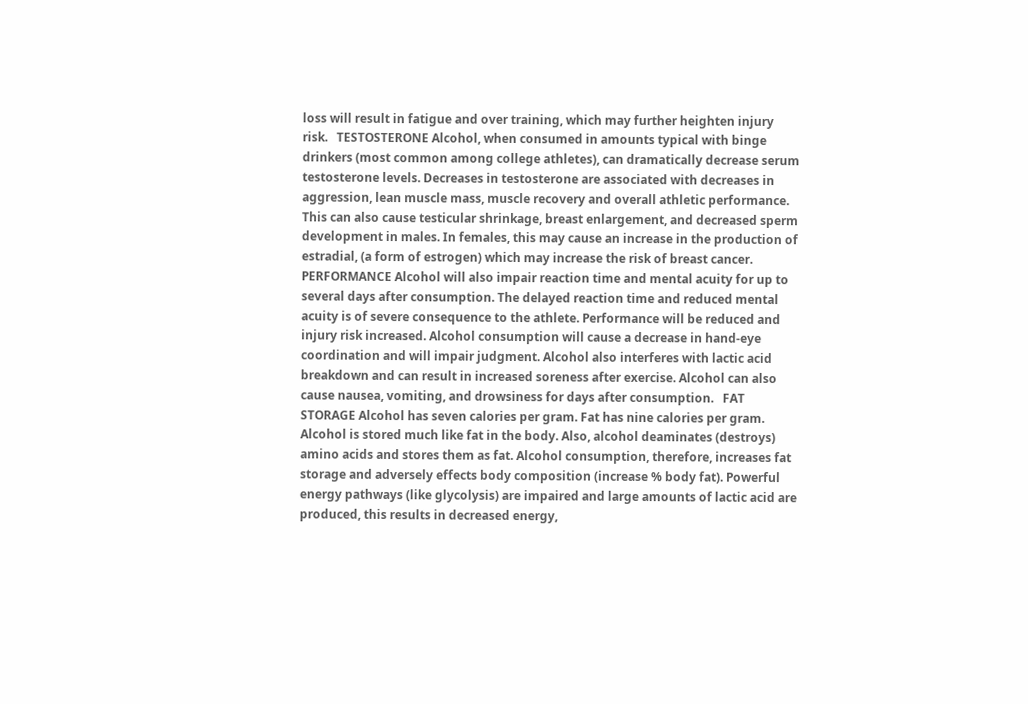loss will result in fatigue and over training, which may further heighten injury risk.   TESTOSTERONE Alcohol, when consumed in amounts typical with binge drinkers (most common among college athletes), can dramatically decrease serum testosterone levels. Decreases in testosterone are associated with decreases in aggression, lean muscle mass, muscle recovery and overall athletic performance. This can also cause testicular shrinkage, breast enlargement, and decreased sperm development in males. In females, this may cause an increase in the production of estradial, (a form of estrogen) which may increase the risk of breast cancer.   PERFORMANCE Alcohol will also impair reaction time and mental acuity for up to several days after consumption. The delayed reaction time and reduced mental acuity is of severe consequence to the athlete. Performance will be reduced and injury risk increased. Alcohol consumption will cause a decrease in hand-eye coordination and will impair judgment. Alcohol also interferes with lactic acid breakdown and can result in increased soreness after exercise. Alcohol can also cause nausea, vomiting, and drowsiness for days after consumption.   FAT STORAGE Alcohol has seven calories per gram. Fat has nine calories per gram. Alcohol is stored much like fat in the body. Also, alcohol deaminates (destroys) amino acids and stores them as fat. Alcohol consumption, therefore, increases fat storage and adversely effects body composition (increase % body fat). Powerful energy pathways (like glycolysis) are impaired and large amounts of lactic acid are produced, this results in decreased energy,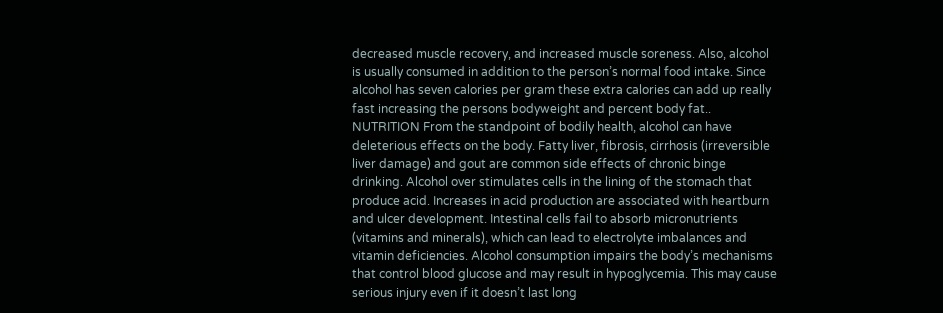decreased muscle recovery, and increased muscle soreness. Also, alcohol is usually consumed in addition to the person’s normal food intake. Since alcohol has seven calories per gram these extra calories can add up really fast increasing the persons bodyweight and percent body fat..   NUTRITION From the standpoint of bodily health, alcohol can have deleterious effects on the body. Fatty liver, fibrosis, cirrhosis (irreversible liver damage) and gout are common side effects of chronic binge drinking. Alcohol over stimulates cells in the lining of the stomach that produce acid. Increases in acid production are associated with heartburn and ulcer development. Intestinal cells fail to absorb micronutrients (vitamins and minerals), which can lead to electrolyte imbalances and vitamin deficiencies. Alcohol consumption impairs the body’s mechanisms that control blood glucose and may result in hypoglycemia. This may cause serious injury even if it doesn’t last long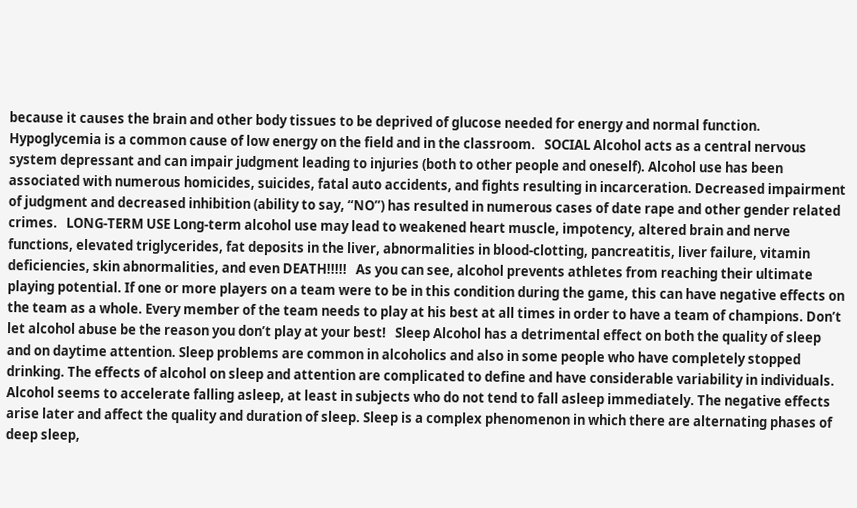because it causes the brain and other body tissues to be deprived of glucose needed for energy and normal function. Hypoglycemia is a common cause of low energy on the field and in the classroom.   SOCIAL Alcohol acts as a central nervous system depressant and can impair judgment leading to injuries (both to other people and oneself). Alcohol use has been associated with numerous homicides, suicides, fatal auto accidents, and fights resulting in incarceration. Decreased impairment of judgment and decreased inhibition (ability to say, “NO”) has resulted in numerous cases of date rape and other gender related crimes.   LONG-TERM USE Long-term alcohol use may lead to weakened heart muscle, impotency, altered brain and nerve functions, elevated triglycerides, fat deposits in the liver, abnormalities in blood-clotting, pancreatitis, liver failure, vitamin deficiencies, skin abnormalities, and even DEATH!!!!!   As you can see, alcohol prevents athletes from reaching their ultimate playing potential. If one or more players on a team were to be in this condition during the game, this can have negative effects on the team as a whole. Every member of the team needs to play at his best at all times in order to have a team of champions. Don’t let alcohol abuse be the reason you don’t play at your best!   Sleep Alcohol has a detrimental effect on both the quality of sleep and on daytime attention. Sleep problems are common in alcoholics and also in some people who have completely stopped drinking. The effects of alcohol on sleep and attention are complicated to define and have considerable variability in individuals. Alcohol seems to accelerate falling asleep, at least in subjects who do not tend to fall asleep immediately. The negative effects arise later and affect the quality and duration of sleep. Sleep is a complex phenomenon in which there are alternating phases of deep sleep,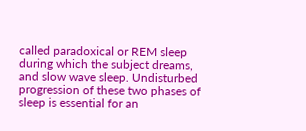called paradoxical or REM sleep during which the subject dreams, and slow wave sleep. Undisturbed progression of these two phases of sleep is essential for an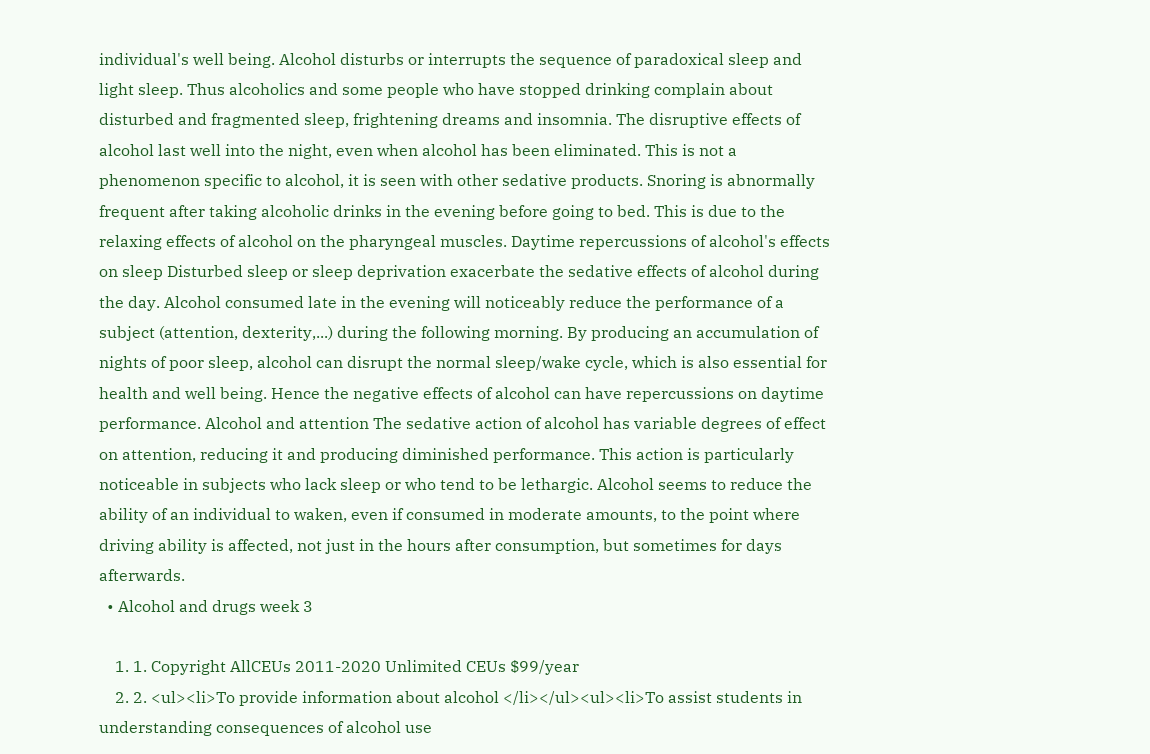individual's well being. Alcohol disturbs or interrupts the sequence of paradoxical sleep and light sleep. Thus alcoholics and some people who have stopped drinking complain about disturbed and fragmented sleep, frightening dreams and insomnia. The disruptive effects of alcohol last well into the night, even when alcohol has been eliminated. This is not a phenomenon specific to alcohol, it is seen with other sedative products. Snoring is abnormally frequent after taking alcoholic drinks in the evening before going to bed. This is due to the relaxing effects of alcohol on the pharyngeal muscles. Daytime repercussions of alcohol's effects on sleep Disturbed sleep or sleep deprivation exacerbate the sedative effects of alcohol during the day. Alcohol consumed late in the evening will noticeably reduce the performance of a subject (attention, dexterity,...) during the following morning. By producing an accumulation of nights of poor sleep, alcohol can disrupt the normal sleep/wake cycle, which is also essential for health and well being. Hence the negative effects of alcohol can have repercussions on daytime performance. Alcohol and attention The sedative action of alcohol has variable degrees of effect on attention, reducing it and producing diminished performance. This action is particularly noticeable in subjects who lack sleep or who tend to be lethargic. Alcohol seems to reduce the ability of an individual to waken, even if consumed in moderate amounts, to the point where driving ability is affected, not just in the hours after consumption, but sometimes for days afterwards.
  • Alcohol and drugs week 3

    1. 1. Copyright AllCEUs 2011-2020 Unlimited CEUs $99/year
    2. 2. <ul><li>To provide information about alcohol </li></ul><ul><li>To assist students in understanding consequences of alcohol use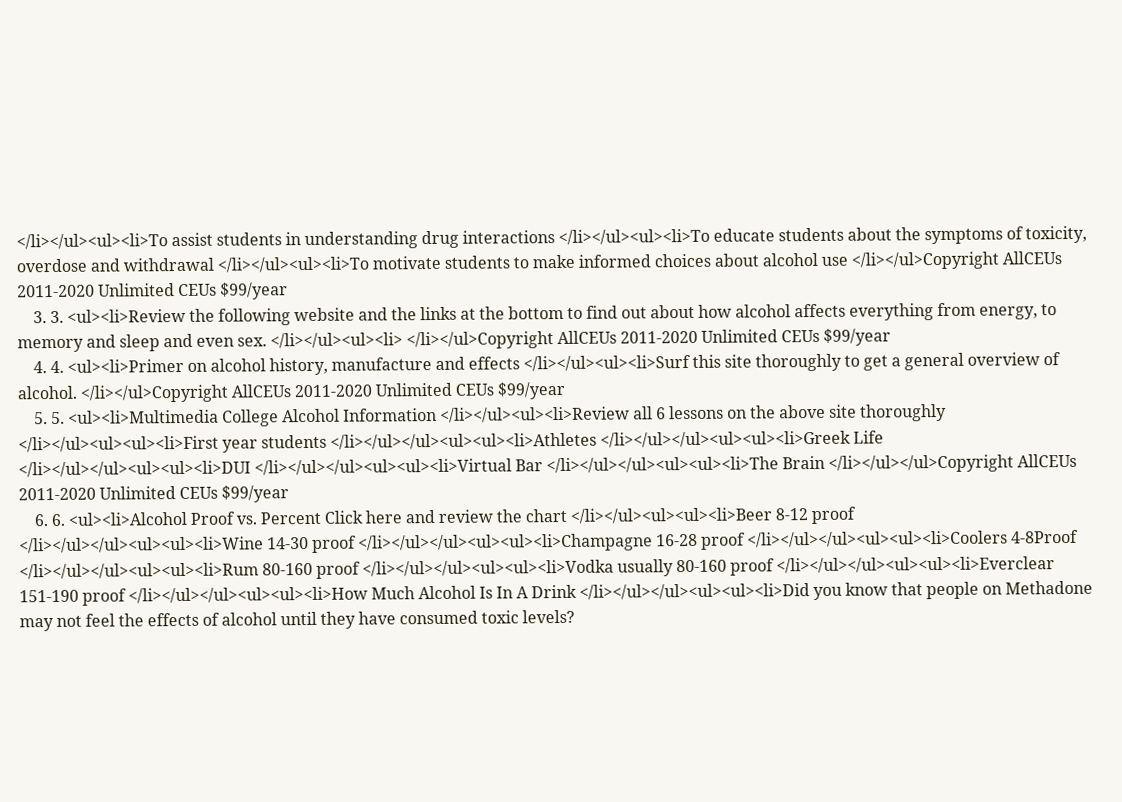</li></ul><ul><li>To assist students in understanding drug interactions </li></ul><ul><li>To educate students about the symptoms of toxicity, overdose and withdrawal </li></ul><ul><li>To motivate students to make informed choices about alcohol use </li></ul>Copyright AllCEUs 2011-2020 Unlimited CEUs $99/year
    3. 3. <ul><li>Review the following website and the links at the bottom to find out about how alcohol affects everything from energy, to memory and sleep and even sex. </li></ul><ul><li> </li></ul>Copyright AllCEUs 2011-2020 Unlimited CEUs $99/year
    4. 4. <ul><li>Primer on alcohol history, manufacture and effects </li></ul><ul><li>Surf this site thoroughly to get a general overview of alcohol. </li></ul>Copyright AllCEUs 2011-2020 Unlimited CEUs $99/year
    5. 5. <ul><li>Multimedia College Alcohol Information </li></ul><ul><li>Review all 6 lessons on the above site thoroughly </li></ul><ul><ul><li>First year students </li></ul></ul><ul><ul><li>Athletes </li></ul></ul><ul><ul><li>Greek Life </li></ul></ul><ul><ul><li>DUI </li></ul></ul><ul><ul><li>Virtual Bar </li></ul></ul><ul><ul><li>The Brain </li></ul></ul>Copyright AllCEUs 2011-2020 Unlimited CEUs $99/year
    6. 6. <ul><li>Alcohol Proof vs. Percent Click here and review the chart </li></ul><ul><ul><li>Beer 8-12 proof </li></ul></ul><ul><ul><li>Wine 14-30 proof </li></ul></ul><ul><ul><li>Champagne 16-28 proof </li></ul></ul><ul><ul><li>Coolers 4-8Proof </li></ul></ul><ul><ul><li>Rum 80-160 proof </li></ul></ul><ul><ul><li>Vodka usually 80-160 proof </li></ul></ul><ul><ul><li>Everclear 151-190 proof </li></ul></ul><ul><ul><li>How Much Alcohol Is In A Drink </li></ul></ul><ul><ul><li>Did you know that people on Methadone may not feel the effects of alcohol until they have consumed toxic levels?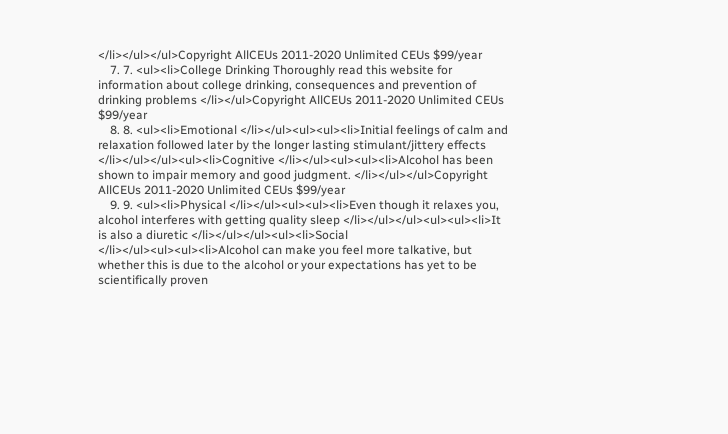</li></ul></ul>Copyright AllCEUs 2011-2020 Unlimited CEUs $99/year
    7. 7. <ul><li>College Drinking Thoroughly read this website for information about college drinking, consequences and prevention of drinking problems </li></ul>Copyright AllCEUs 2011-2020 Unlimited CEUs $99/year
    8. 8. <ul><li>Emotional </li></ul><ul><ul><li>Initial feelings of calm and relaxation followed later by the longer lasting stimulant/jittery effects </li></ul></ul><ul><li>Cognitive </li></ul><ul><ul><li>Alcohol has been shown to impair memory and good judgment. </li></ul></ul>Copyright AllCEUs 2011-2020 Unlimited CEUs $99/year
    9. 9. <ul><li>Physical </li></ul><ul><ul><li>Even though it relaxes you, alcohol interferes with getting quality sleep </li></ul></ul><ul><ul><li>It is also a diuretic </li></ul></ul><ul><li>Social </li></ul><ul><ul><li>Alcohol can make you feel more talkative, but whether this is due to the alcohol or your expectations has yet to be scientifically proven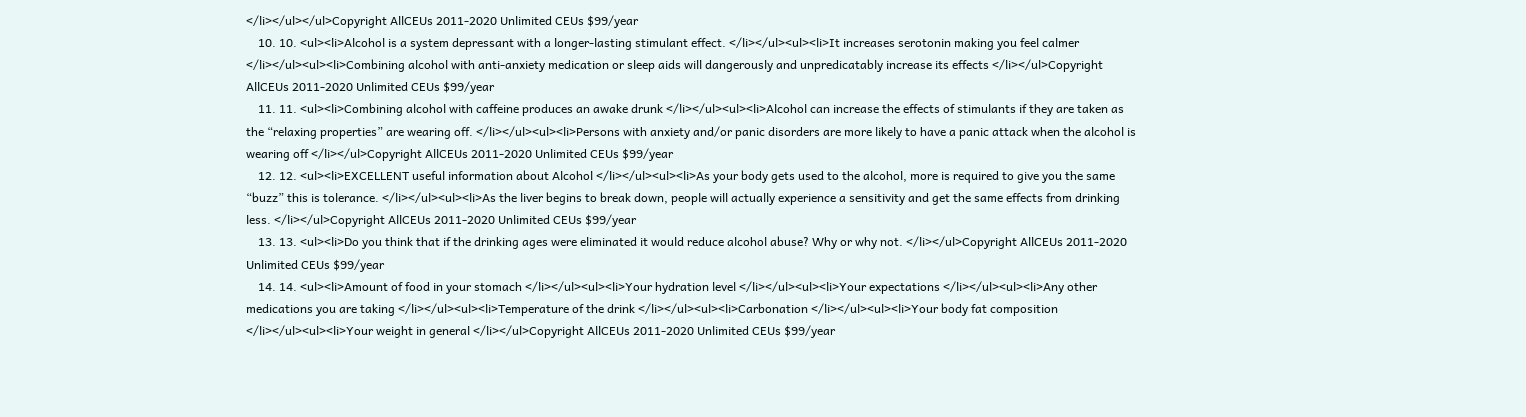</li></ul></ul>Copyright AllCEUs 2011-2020 Unlimited CEUs $99/year
    10. 10. <ul><li>Alcohol is a system depressant with a longer-lasting stimulant effect. </li></ul><ul><li>It increases serotonin making you feel calmer </li></ul><ul><li>Combining alcohol with anti-anxiety medication or sleep aids will dangerously and unpredicatably increase its effects </li></ul>Copyright AllCEUs 2011-2020 Unlimited CEUs $99/year
    11. 11. <ul><li>Combining alcohol with caffeine produces an awake drunk </li></ul><ul><li>Alcohol can increase the effects of stimulants if they are taken as the “relaxing properties” are wearing off. </li></ul><ul><li>Persons with anxiety and/or panic disorders are more likely to have a panic attack when the alcohol is wearing off </li></ul>Copyright AllCEUs 2011-2020 Unlimited CEUs $99/year
    12. 12. <ul><li>EXCELLENT useful information about Alcohol </li></ul><ul><li>As your body gets used to the alcohol, more is required to give you the same “buzz” this is tolerance. </li></ul><ul><li>As the liver begins to break down, people will actually experience a sensitivity and get the same effects from drinking less. </li></ul>Copyright AllCEUs 2011-2020 Unlimited CEUs $99/year
    13. 13. <ul><li>Do you think that if the drinking ages were eliminated it would reduce alcohol abuse? Why or why not. </li></ul>Copyright AllCEUs 2011-2020 Unlimited CEUs $99/year
    14. 14. <ul><li>Amount of food in your stomach </li></ul><ul><li>Your hydration level </li></ul><ul><li>Your expectations </li></ul><ul><li>Any other medications you are taking </li></ul><ul><li>Temperature of the drink </li></ul><ul><li>Carbonation </li></ul><ul><li>Your body fat composition </li></ul><ul><li>Your weight in general </li></ul>Copyright AllCEUs 2011-2020 Unlimited CEUs $99/year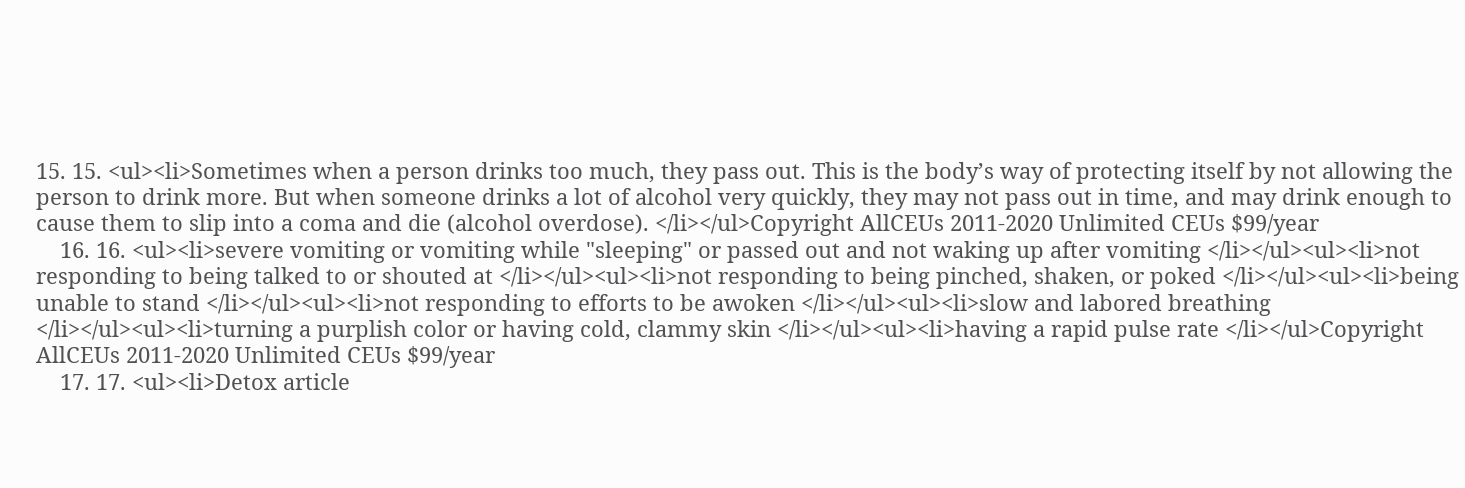15. 15. <ul><li>Sometimes when a person drinks too much, they pass out. This is the body’s way of protecting itself by not allowing the person to drink more. But when someone drinks a lot of alcohol very quickly, they may not pass out in time, and may drink enough to cause them to slip into a coma and die (alcohol overdose). </li></ul>Copyright AllCEUs 2011-2020 Unlimited CEUs $99/year
    16. 16. <ul><li>severe vomiting or vomiting while "sleeping" or passed out and not waking up after vomiting </li></ul><ul><li>not responding to being talked to or shouted at </li></ul><ul><li>not responding to being pinched, shaken, or poked </li></ul><ul><li>being unable to stand </li></ul><ul><li>not responding to efforts to be awoken </li></ul><ul><li>slow and labored breathing </li></ul><ul><li>turning a purplish color or having cold, clammy skin </li></ul><ul><li>having a rapid pulse rate </li></ul>Copyright AllCEUs 2011-2020 Unlimited CEUs $99/year
    17. 17. <ul><li>Detox article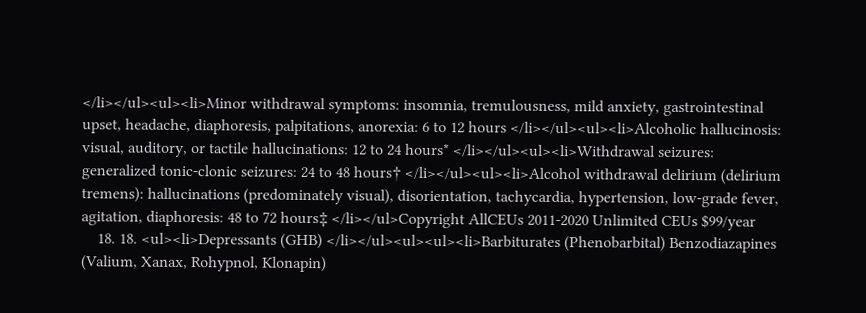</li></ul><ul><li>Minor withdrawal symptoms: insomnia, tremulousness, mild anxiety, gastrointestinal upset, headache, diaphoresis, palpitations, anorexia: 6 to 12 hours </li></ul><ul><li>Alcoholic hallucinosis: visual, auditory, or tactile hallucinations: 12 to 24 hours* </li></ul><ul><li>Withdrawal seizures: generalized tonic-clonic seizures: 24 to 48 hours† </li></ul><ul><li>Alcohol withdrawal delirium (delirium tremens): hallucinations (predominately visual), disorientation, tachycardia, hypertension, low-grade fever, agitation, diaphoresis: 48 to 72 hours‡ </li></ul>Copyright AllCEUs 2011-2020 Unlimited CEUs $99/year
    18. 18. <ul><li>Depressants (GHB) </li></ul><ul><ul><li>Barbiturates (Phenobarbital) Benzodiazapines (Valium, Xanax, Rohypnol, Klonapin)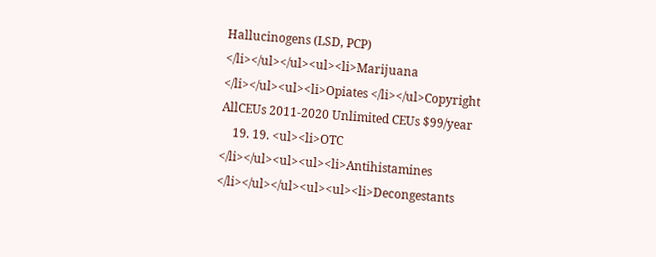Hallucinogens (LSD, PCP) </li></ul></ul><ul><li>Marijuana </li></ul><ul><li>Opiates </li></ul>Copyright AllCEUs 2011-2020 Unlimited CEUs $99/year
    19. 19. <ul><li>OTC </li></ul><ul><ul><li>Antihistamines </li></ul></ul><ul><ul><li>Decongestants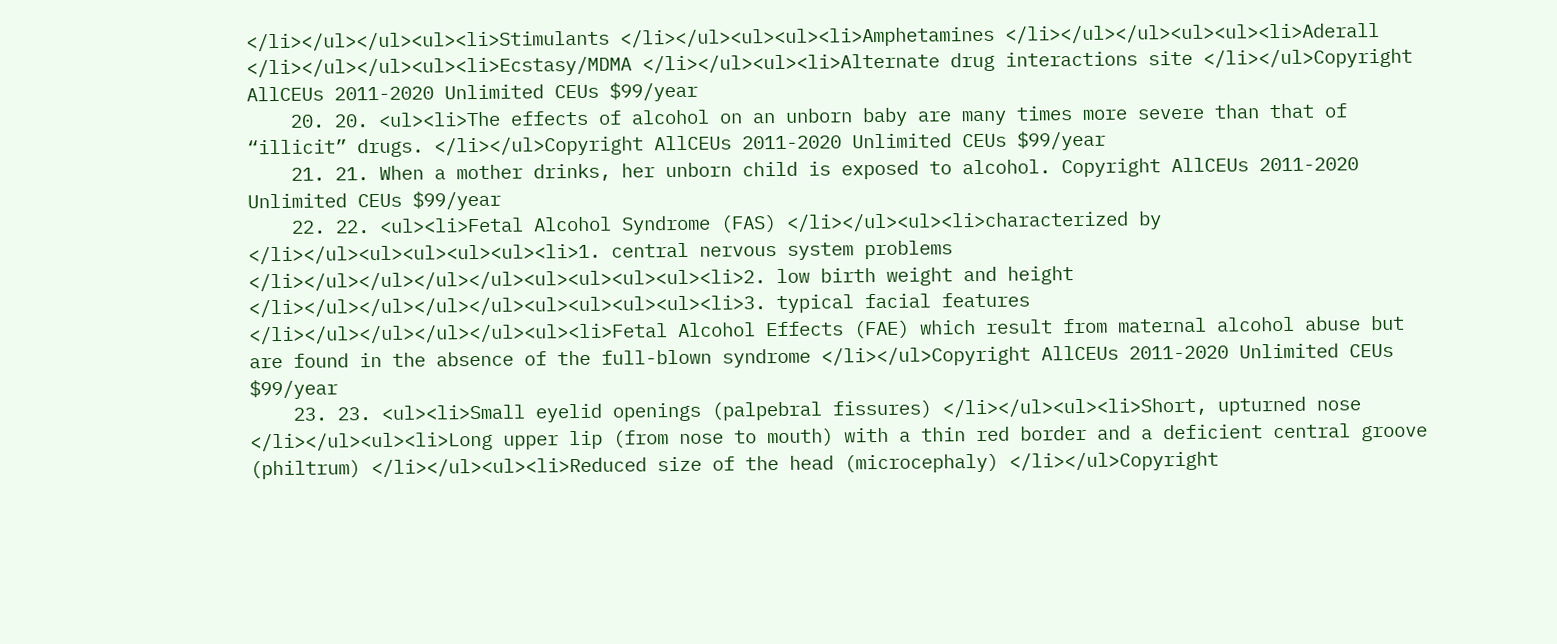</li></ul></ul><ul><li>Stimulants </li></ul><ul><ul><li>Amphetamines </li></ul></ul><ul><ul><li>Aderall </li></ul></ul><ul><li>Ecstasy/MDMA </li></ul><ul><li>Alternate drug interactions site </li></ul>Copyright AllCEUs 2011-2020 Unlimited CEUs $99/year
    20. 20. <ul><li>The effects of alcohol on an unborn baby are many times more severe than that of “illicit” drugs. </li></ul>Copyright AllCEUs 2011-2020 Unlimited CEUs $99/year
    21. 21. When a mother drinks, her unborn child is exposed to alcohol. Copyright AllCEUs 2011-2020 Unlimited CEUs $99/year
    22. 22. <ul><li>Fetal Alcohol Syndrome (FAS) </li></ul><ul><li>characterized by </li></ul><ul><ul><ul><ul><li>1. central nervous system problems </li></ul></ul></ul></ul><ul><ul><ul><ul><li>2. low birth weight and height </li></ul></ul></ul></ul><ul><ul><ul><ul><li>3. typical facial features </li></ul></ul></ul></ul><ul><li>Fetal Alcohol Effects (FAE) which result from maternal alcohol abuse but are found in the absence of the full-blown syndrome </li></ul>Copyright AllCEUs 2011-2020 Unlimited CEUs $99/year
    23. 23. <ul><li>Small eyelid openings (palpebral fissures) </li></ul><ul><li>Short, upturned nose </li></ul><ul><li>Long upper lip (from nose to mouth) with a thin red border and a deficient central groove (philtrum) </li></ul><ul><li>Reduced size of the head (microcephaly) </li></ul>Copyright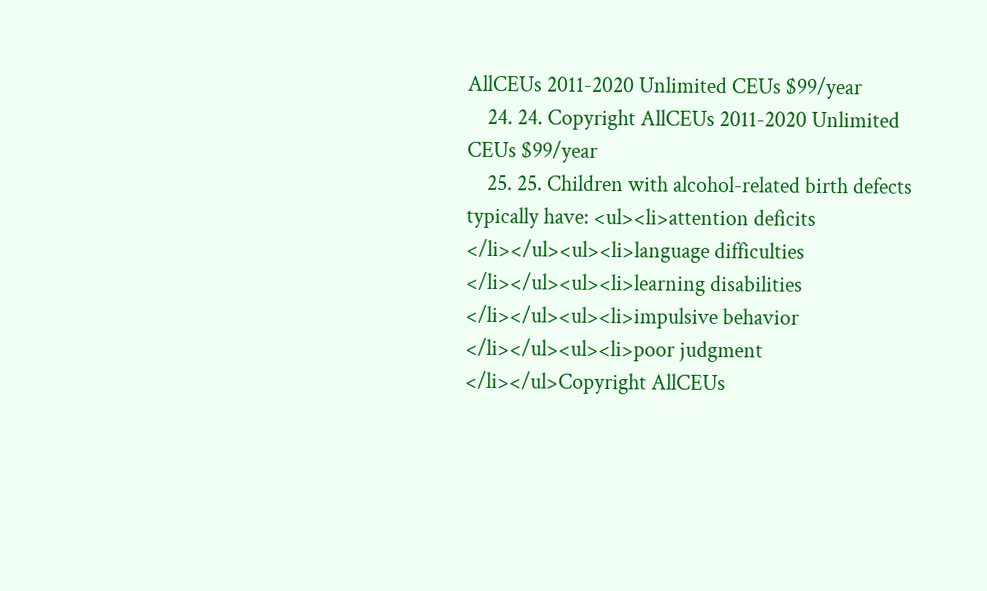AllCEUs 2011-2020 Unlimited CEUs $99/year
    24. 24. Copyright AllCEUs 2011-2020 Unlimited CEUs $99/year
    25. 25. Children with alcohol-related birth defects typically have: <ul><li>attention deficits </li></ul><ul><li>language difficulties </li></ul><ul><li>learning disabilities </li></ul><ul><li>impulsive behavior </li></ul><ul><li>poor judgment </li></ul>Copyright AllCEUs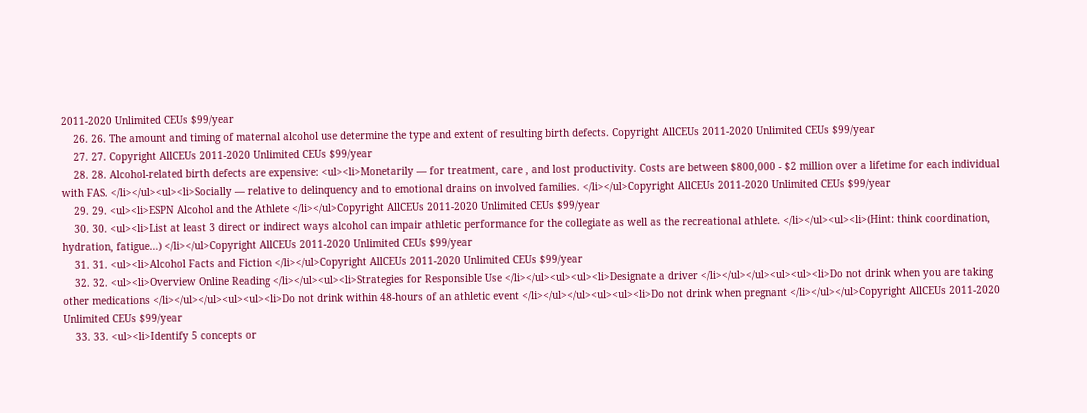2011-2020 Unlimited CEUs $99/year
    26. 26. The amount and timing of maternal alcohol use determine the type and extent of resulting birth defects. Copyright AllCEUs 2011-2020 Unlimited CEUs $99/year
    27. 27. Copyright AllCEUs 2011-2020 Unlimited CEUs $99/year
    28. 28. Alcohol-related birth defects are expensive: <ul><li>Monetarily — for treatment, care , and lost productivity. Costs are between $800,000 - $2 million over a lifetime for each individual with FAS. </li></ul><ul><li>Socially — relative to delinquency and to emotional drains on involved families. </li></ul>Copyright AllCEUs 2011-2020 Unlimited CEUs $99/year
    29. 29. <ul><li>ESPN Alcohol and the Athlete </li></ul>Copyright AllCEUs 2011-2020 Unlimited CEUs $99/year
    30. 30. <ul><li>List at least 3 direct or indirect ways alcohol can impair athletic performance for the collegiate as well as the recreational athlete. </li></ul><ul><li>(Hint: think coordination, hydration, fatigue…) </li></ul>Copyright AllCEUs 2011-2020 Unlimited CEUs $99/year
    31. 31. <ul><li>Alcohol Facts and Fiction </li></ul>Copyright AllCEUs 2011-2020 Unlimited CEUs $99/year
    32. 32. <ul><li>Overview Online Reading </li></ul><ul><li>Strategies for Responsible Use </li></ul><ul><ul><li>Designate a driver </li></ul></ul><ul><ul><li>Do not drink when you are taking other medications </li></ul></ul><ul><ul><li>Do not drink within 48-hours of an athletic event </li></ul></ul><ul><ul><li>Do not drink when pregnant </li></ul></ul>Copyright AllCEUs 2011-2020 Unlimited CEUs $99/year
    33. 33. <ul><li>Identify 5 concepts or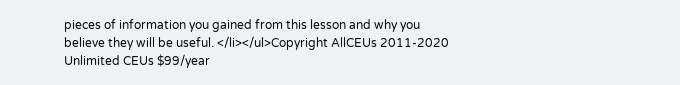pieces of information you gained from this lesson and why you believe they will be useful. </li></ul>Copyright AllCEUs 2011-2020 Unlimited CEUs $99/year